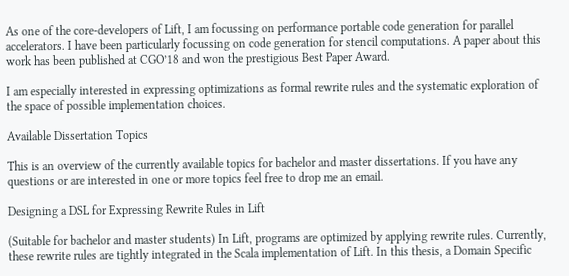As one of the core-developers of Lift, I am focussing on performance portable code generation for parallel accelerators. I have been particularly focussing on code generation for stencil computations. A paper about this work has been published at CGO’18 and won the prestigious Best Paper Award.

I am especially interested in expressing optimizations as formal rewrite rules and the systematic exploration of the space of possible implementation choices.

Available Dissertation Topics

This is an overview of the currently available topics for bachelor and master dissertations. If you have any questions or are interested in one or more topics feel free to drop me an email.

Designing a DSL for Expressing Rewrite Rules in Lift

(Suitable for bachelor and master students) In Lift, programs are optimized by applying rewrite rules. Currently, these rewrite rules are tightly integrated in the Scala implementation of Lift. In this thesis, a Domain Specific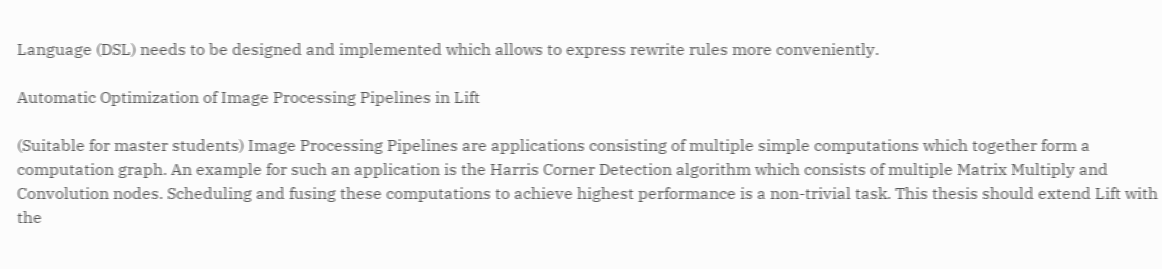Language (DSL) needs to be designed and implemented which allows to express rewrite rules more conveniently.

Automatic Optimization of Image Processing Pipelines in Lift

(Suitable for master students) Image Processing Pipelines are applications consisting of multiple simple computations which together form a computation graph. An example for such an application is the Harris Corner Detection algorithm which consists of multiple Matrix Multiply and Convolution nodes. Scheduling and fusing these computations to achieve highest performance is a non-trivial task. This thesis should extend Lift with the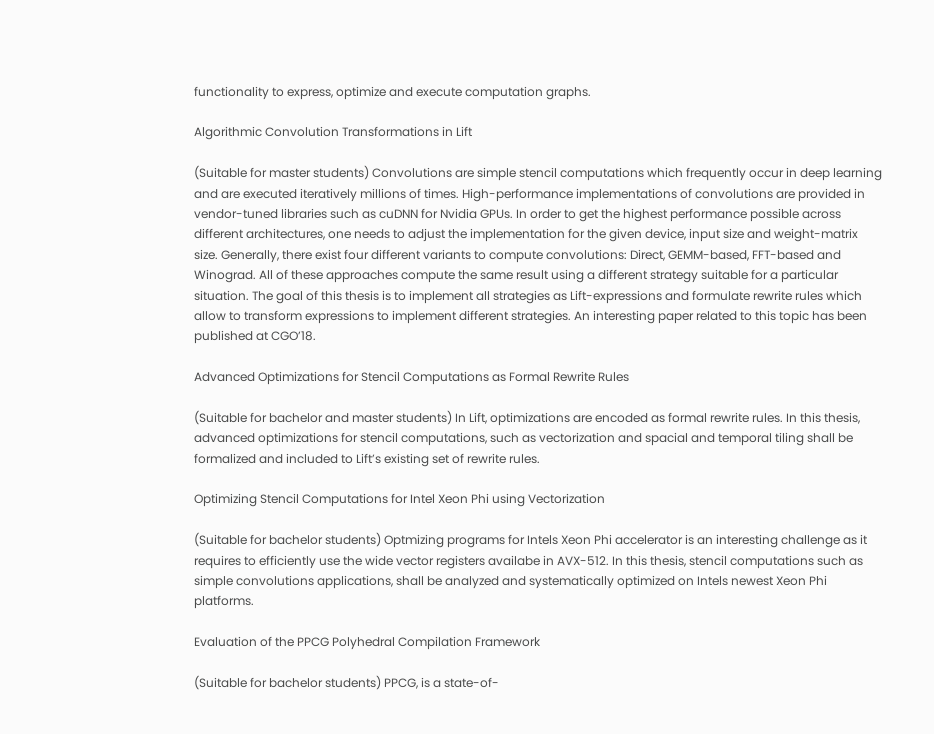functionality to express, optimize and execute computation graphs.

Algorithmic Convolution Transformations in Lift

(Suitable for master students) Convolutions are simple stencil computations which frequently occur in deep learning and are executed iteratively millions of times. High-performance implementations of convolutions are provided in vendor-tuned libraries such as cuDNN for Nvidia GPUs. In order to get the highest performance possible across different architectures, one needs to adjust the implementation for the given device, input size and weight-matrix size. Generally, there exist four different variants to compute convolutions: Direct, GEMM-based, FFT-based and Winograd. All of these approaches compute the same result using a different strategy suitable for a particular situation. The goal of this thesis is to implement all strategies as Lift-expressions and formulate rewrite rules which allow to transform expressions to implement different strategies. An interesting paper related to this topic has been published at CGO’18.

Advanced Optimizations for Stencil Computations as Formal Rewrite Rules

(Suitable for bachelor and master students) In Lift, optimizations are encoded as formal rewrite rules. In this thesis, advanced optimizations for stencil computations, such as vectorization and spacial and temporal tiling shall be formalized and included to Lift’s existing set of rewrite rules.

Optimizing Stencil Computations for Intel Xeon Phi using Vectorization

(Suitable for bachelor students) Optmizing programs for Intels Xeon Phi accelerator is an interesting challenge as it requires to efficiently use the wide vector registers availabe in AVX-512. In this thesis, stencil computations such as simple convolutions applications, shall be analyzed and systematically optimized on Intels newest Xeon Phi platforms.

Evaluation of the PPCG Polyhedral Compilation Framework

(Suitable for bachelor students) PPCG, is a state-of-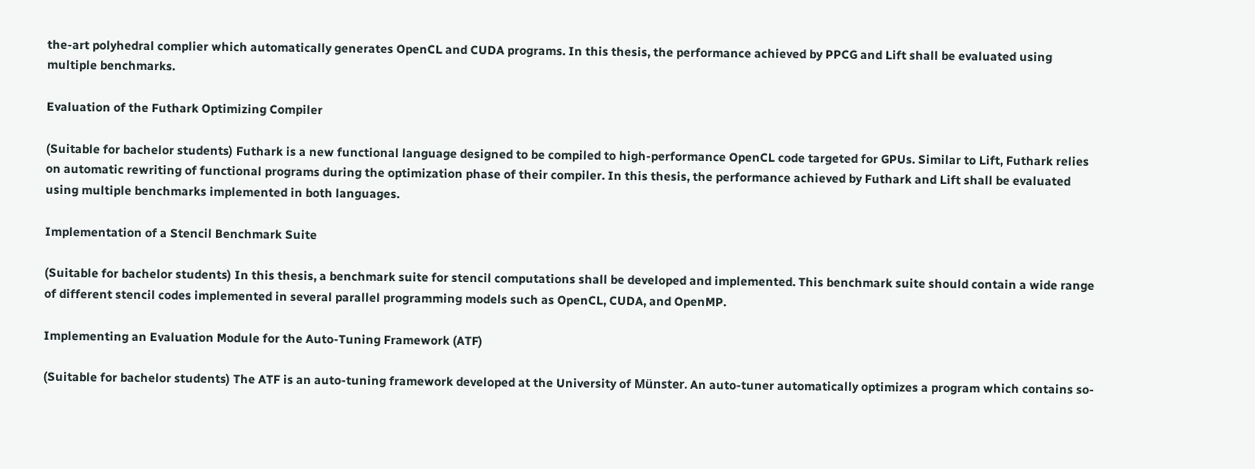the-art polyhedral complier which automatically generates OpenCL and CUDA programs. In this thesis, the performance achieved by PPCG and Lift shall be evaluated using multiple benchmarks.

Evaluation of the Futhark Optimizing Compiler

(Suitable for bachelor students) Futhark is a new functional language designed to be compiled to high-performance OpenCL code targeted for GPUs. Similar to Lift, Futhark relies on automatic rewriting of functional programs during the optimization phase of their compiler. In this thesis, the performance achieved by Futhark and Lift shall be evaluated using multiple benchmarks implemented in both languages.

Implementation of a Stencil Benchmark Suite

(Suitable for bachelor students) In this thesis, a benchmark suite for stencil computations shall be developed and implemented. This benchmark suite should contain a wide range of different stencil codes implemented in several parallel programming models such as OpenCL, CUDA, and OpenMP.

Implementing an Evaluation Module for the Auto-Tuning Framework (ATF)

(Suitable for bachelor students) The ATF is an auto-tuning framework developed at the University of Münster. An auto-tuner automatically optimizes a program which contains so-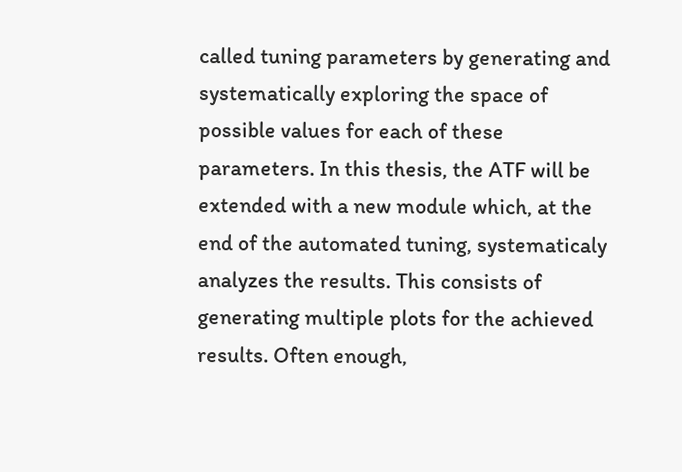called tuning parameters by generating and systematically exploring the space of possible values for each of these parameters. In this thesis, the ATF will be extended with a new module which, at the end of the automated tuning, systematicaly analyzes the results. This consists of generating multiple plots for the achieved results. Often enough,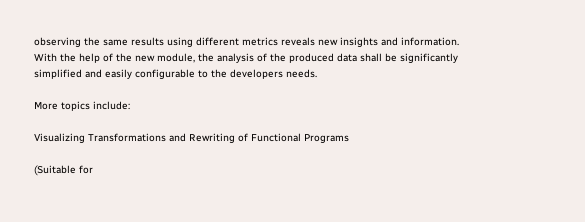observing the same results using different metrics reveals new insights and information. With the help of the new module, the analysis of the produced data shall be significantly simplified and easily configurable to the developers needs.

More topics include:

Visualizing Transformations and Rewriting of Functional Programs

(Suitable for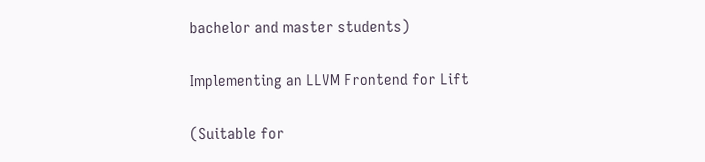bachelor and master students)

Implementing an LLVM Frontend for Lift

(Suitable for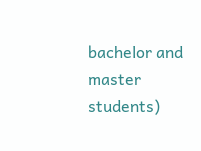bachelor and master students)